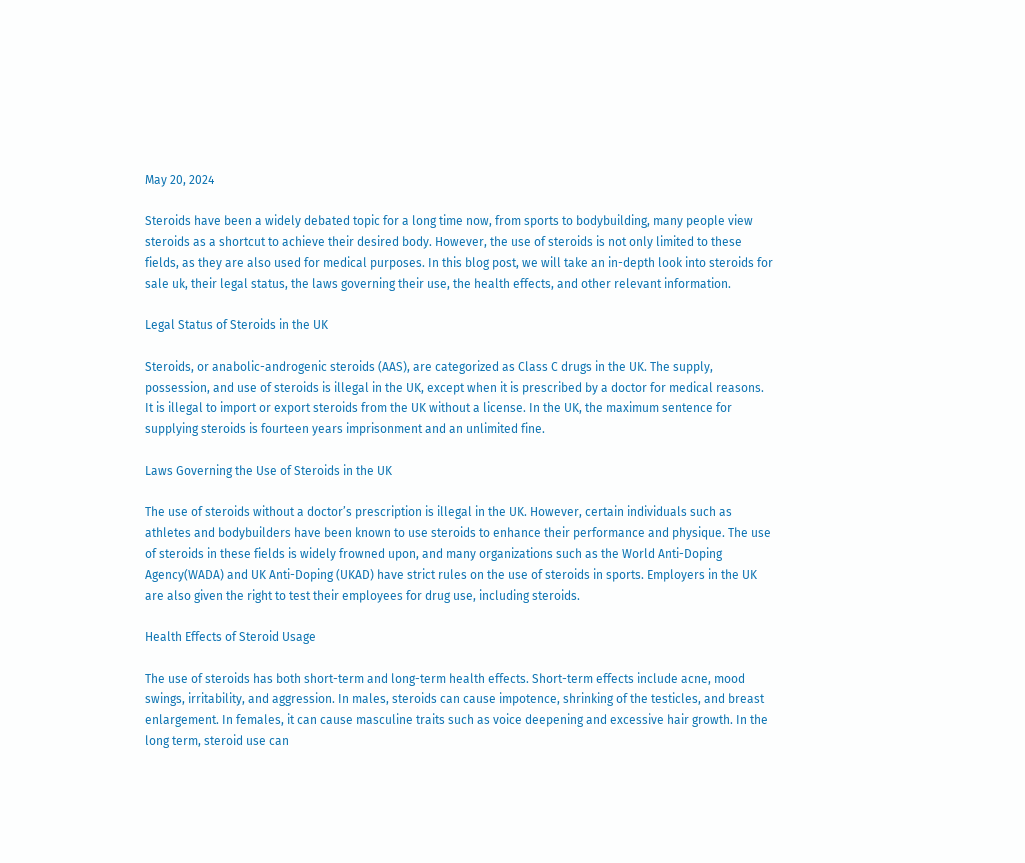May 20, 2024

Steroids have been a widely debated topic for a long time now, from sports to bodybuilding, many people view steroids as a shortcut to achieve their desired body. However, the use of steroids is not only limited to these fields, as they are also used for medical purposes. In this blog post, we will take an in-depth look into steroids for sale uk, their legal status, the laws governing their use, the health effects, and other relevant information.

Legal Status of Steroids in the UK

Steroids, or anabolic-androgenic steroids (AAS), are categorized as Class C drugs in the UK. The supply, possession, and use of steroids is illegal in the UK, except when it is prescribed by a doctor for medical reasons. It is illegal to import or export steroids from the UK without a license. In the UK, the maximum sentence for supplying steroids is fourteen years imprisonment and an unlimited fine.

Laws Governing the Use of Steroids in the UK

The use of steroids without a doctor’s prescription is illegal in the UK. However, certain individuals such as athletes and bodybuilders have been known to use steroids to enhance their performance and physique. The use of steroids in these fields is widely frowned upon, and many organizations such as the World Anti-Doping Agency(WADA) and UK Anti-Doping (UKAD) have strict rules on the use of steroids in sports. Employers in the UK are also given the right to test their employees for drug use, including steroids.

Health Effects of Steroid Usage

The use of steroids has both short-term and long-term health effects. Short-term effects include acne, mood swings, irritability, and aggression. In males, steroids can cause impotence, shrinking of the testicles, and breast enlargement. In females, it can cause masculine traits such as voice deepening and excessive hair growth. In the long term, steroid use can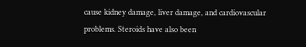cause kidney damage, liver damage, and cardiovascular problems. Steroids have also been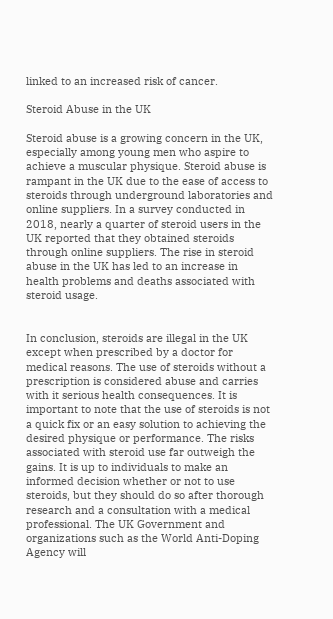linked to an increased risk of cancer.

Steroid Abuse in the UK

Steroid abuse is a growing concern in the UK, especially among young men who aspire to achieve a muscular physique. Steroid abuse is rampant in the UK due to the ease of access to steroids through underground laboratories and online suppliers. In a survey conducted in 2018, nearly a quarter of steroid users in the UK reported that they obtained steroids through online suppliers. The rise in steroid abuse in the UK has led to an increase in health problems and deaths associated with steroid usage.


In conclusion, steroids are illegal in the UK except when prescribed by a doctor for medical reasons. The use of steroids without a prescription is considered abuse and carries with it serious health consequences. It is important to note that the use of steroids is not a quick fix or an easy solution to achieving the desired physique or performance. The risks associated with steroid use far outweigh the gains. It is up to individuals to make an informed decision whether or not to use steroids, but they should do so after thorough research and a consultation with a medical professional. The UK Government and organizations such as the World Anti-Doping Agency will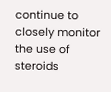continue to closely monitor the use of steroids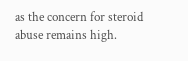as the concern for steroid abuse remains high.